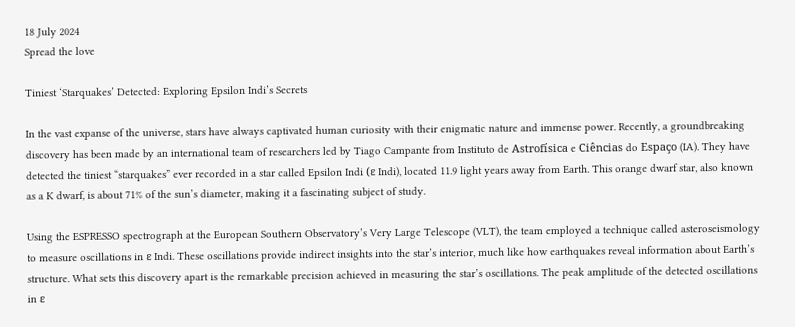18 July 2024
Spread the love

Tiniest ‘Starquakes’ Detected: Exploring Epsilon Indi’s Secrets

In the vast expanse of the universe, stars have always captivated human curiosity with their enigmatic nature and immense power. Recently, a groundbreaking discovery has been made by an international team of researchers led by Tiago Campante from Instituto de Astrofísica e Ciências do Espaço (IA). They have detected the tiniest “starquakes” ever recorded in a star called Epsilon Indi (ε Indi), located 11.9 light years away from Earth. This orange dwarf star, also known as a K dwarf, is about 71% of the sun’s diameter, making it a fascinating subject of study.

Using the ESPRESSO spectrograph at the European Southern Observatory’s Very Large Telescope (VLT), the team employed a technique called asteroseismology to measure oscillations in ε Indi. These oscillations provide indirect insights into the star’s interior, much like how earthquakes reveal information about Earth’s structure. What sets this discovery apart is the remarkable precision achieved in measuring the star’s oscillations. The peak amplitude of the detected oscillations in ε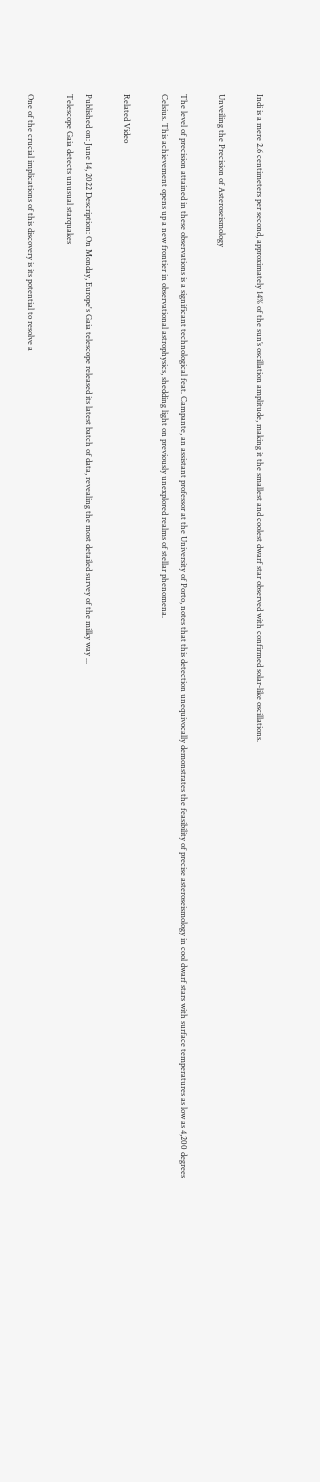Indi is a mere 2.6 centimeters per second, approximately 14% of the sun’s oscillation amplitude, making it the smallest and coolest dwarf star observed with confirmed solar-like oscillations.

Unveiling the Precision of Asteroseismology

The level of precision attained in these observations is a significant technological feat. Campante, an assistant professor at the University of Porto, notes that this detection unequivocally demonstrates the feasibility of precise asteroseismology in cool dwarf stars with surface temperatures as low as 4,200 degrees Celsius. This achievement opens up a new frontier in observational astrophysics, shedding light on previously unexplored realms of stellar phenomena.

Related Video

Published on: June 14, 2022 Description: On Monday, Europe's Gaia telescope released its latest batch of data, revealing the most detailed survey of the milky way ...
Telescope Gaia detects unusual starquakes

One of the crucial implications of this discovery is its potential to resolve a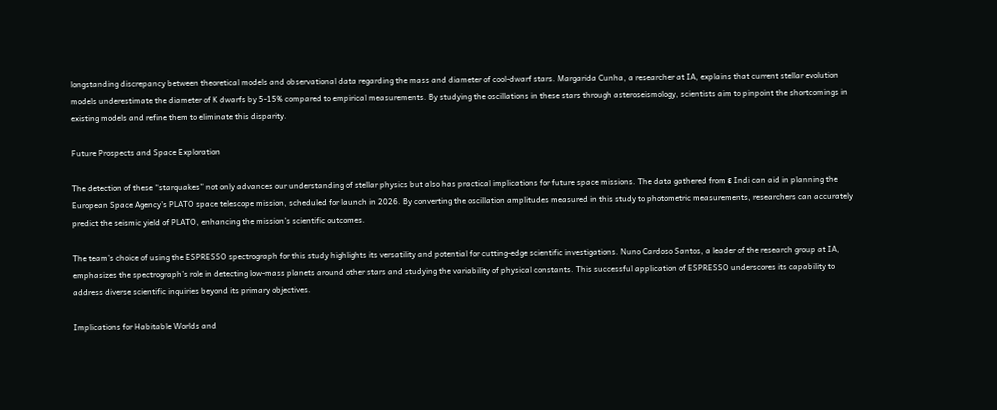longstanding discrepancy between theoretical models and observational data regarding the mass and diameter of cool-dwarf stars. Margarida Cunha, a researcher at IA, explains that current stellar evolution models underestimate the diameter of K dwarfs by 5-15% compared to empirical measurements. By studying the oscillations in these stars through asteroseismology, scientists aim to pinpoint the shortcomings in existing models and refine them to eliminate this disparity.

Future Prospects and Space Exploration

The detection of these “starquakes” not only advances our understanding of stellar physics but also has practical implications for future space missions. The data gathered from ε Indi can aid in planning the European Space Agency’s PLATO space telescope mission, scheduled for launch in 2026. By converting the oscillation amplitudes measured in this study to photometric measurements, researchers can accurately predict the seismic yield of PLATO, enhancing the mission’s scientific outcomes.

The team’s choice of using the ESPRESSO spectrograph for this study highlights its versatility and potential for cutting-edge scientific investigations. Nuno Cardoso Santos, a leader of the research group at IA, emphasizes the spectrograph’s role in detecting low-mass planets around other stars and studying the variability of physical constants. This successful application of ESPRESSO underscores its capability to address diverse scientific inquiries beyond its primary objectives.

Implications for Habitable Worlds and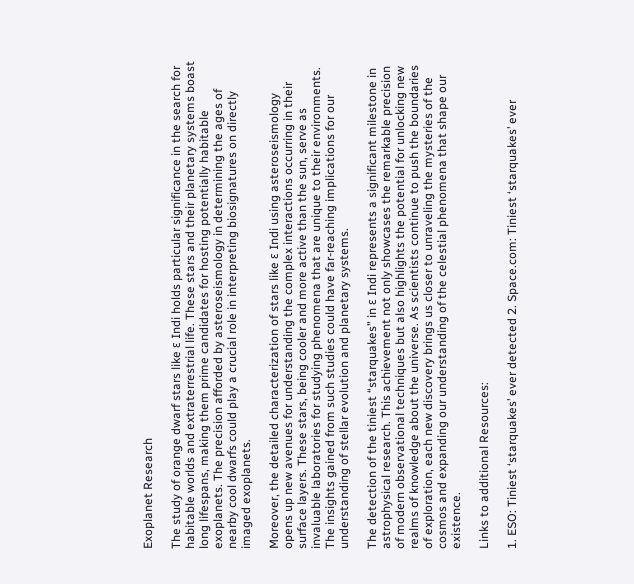Exoplanet Research

The study of orange dwarf stars like ε Indi holds particular significance in the search for habitable worlds and extraterrestrial life. These stars and their planetary systems boast long lifespans, making them prime candidates for hosting potentially habitable exoplanets. The precision afforded by asteroseismology in determining the ages of nearby cool dwarfs could play a crucial role in interpreting biosignatures on directly imaged exoplanets.

Moreover, the detailed characterization of stars like ε Indi using asteroseismology opens up new avenues for understanding the complex interactions occurring in their surface layers. These stars, being cooler and more active than the sun, serve as invaluable laboratories for studying phenomena that are unique to their environments. The insights gained from such studies could have far-reaching implications for our understanding of stellar evolution and planetary systems.

The detection of the tiniest “starquakes” in ε Indi represents a significant milestone in astrophysical research. This achievement not only showcases the remarkable precision of modern observational techniques but also highlights the potential for unlocking new realms of knowledge about the universe. As scientists continue to push the boundaries of exploration, each new discovery brings us closer to unraveling the mysteries of the cosmos and expanding our understanding of the celestial phenomena that shape our existence.

Links to additional Resources:

1. ESO: Tiniest ‘starquakes’ ever detected 2. Space.com: Tiniest ‘starquakes’ ever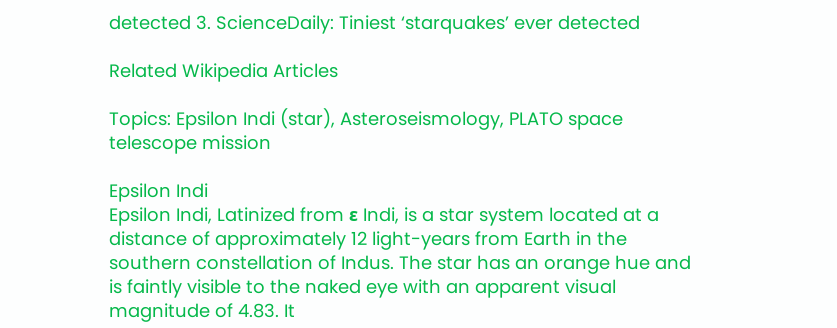detected 3. ScienceDaily: Tiniest ‘starquakes’ ever detected

Related Wikipedia Articles

Topics: Epsilon Indi (star), Asteroseismology, PLATO space telescope mission

Epsilon Indi
Epsilon Indi, Latinized from ε Indi, is a star system located at a distance of approximately 12 light-years from Earth in the southern constellation of Indus. The star has an orange hue and is faintly visible to the naked eye with an apparent visual magnitude of 4.83. It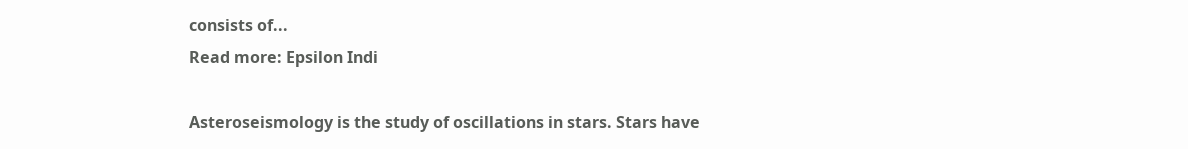consists of...
Read more: Epsilon Indi

Asteroseismology is the study of oscillations in stars. Stars have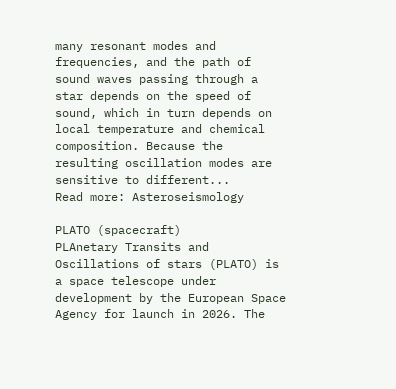many resonant modes and frequencies, and the path of sound waves passing through a star depends on the speed of sound, which in turn depends on local temperature and chemical composition. Because the resulting oscillation modes are sensitive to different...
Read more: Asteroseismology

PLATO (spacecraft)
PLAnetary Transits and Oscillations of stars (PLATO) is a space telescope under development by the European Space Agency for launch in 2026. The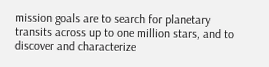mission goals are to search for planetary transits across up to one million stars, and to discover and characterize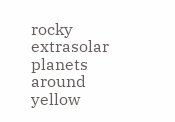rocky extrasolar planets around yellow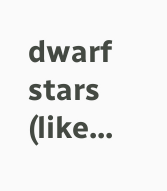dwarf stars (like...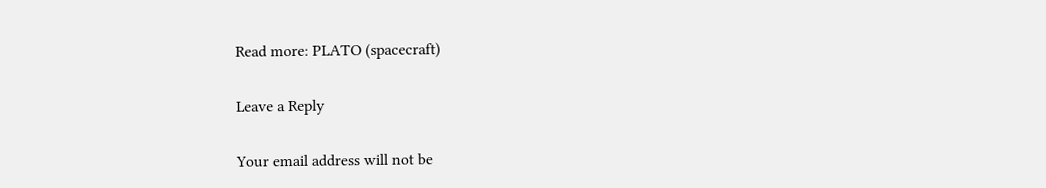Read more: PLATO (spacecraft)

Leave a Reply

Your email address will not be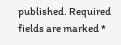published. Required fields are marked *